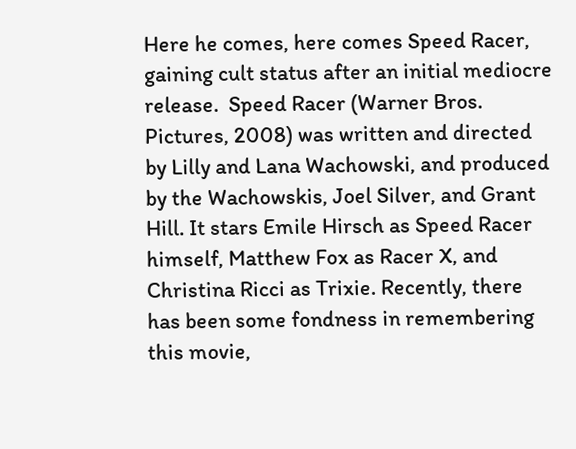Here he comes, here comes Speed Racer, gaining cult status after an initial mediocre release.  Speed Racer (Warner Bros. Pictures, 2008) was written and directed by Lilly and Lana Wachowski, and produced by the Wachowskis, Joel Silver, and Grant Hill. It stars Emile Hirsch as Speed Racer himself, Matthew Fox as Racer X, and Christina Ricci as Trixie. Recently, there has been some fondness in remembering this movie,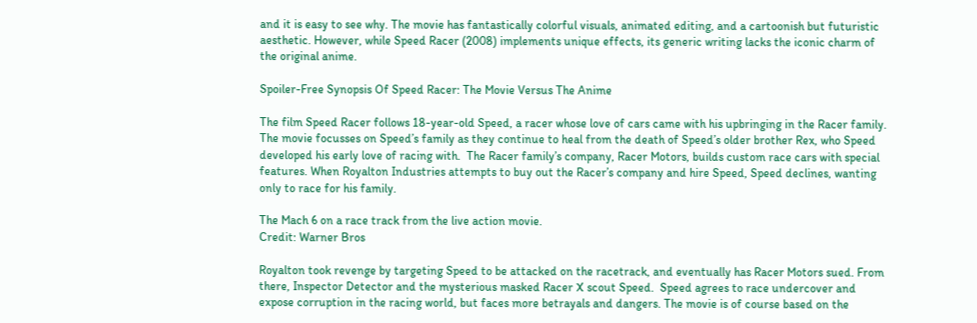and it is easy to see why. The movie has fantastically colorful visuals, animated editing, and a cartoonish but futuristic aesthetic. However, while Speed Racer (2008) implements unique effects, its generic writing lacks the iconic charm of the original anime.

Spoiler-Free Synopsis Of Speed Racer: The Movie Versus The Anime

The film Speed Racer follows 18-year-old Speed, a racer whose love of cars came with his upbringing in the Racer family. The movie focusses on Speed’s family as they continue to heal from the death of Speed’s older brother Rex, who Speed developed his early love of racing with.  The Racer family’s company, Racer Motors, builds custom race cars with special features. When Royalton Industries attempts to buy out the Racer’s company and hire Speed, Speed declines, wanting only to race for his family.

The Mach 6 on a race track from the live action movie.
Credit: Warner Bros

Royalton took revenge by targeting Speed to be attacked on the racetrack, and eventually has Racer Motors sued. From there, Inspector Detector and the mysterious masked Racer X scout Speed.  Speed agrees to race undercover and expose corruption in the racing world, but faces more betrayals and dangers. The movie is of course based on the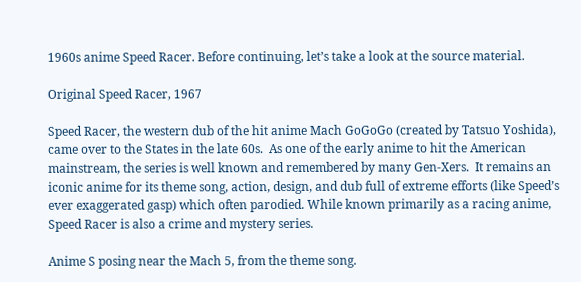1960s anime Speed Racer. Before continuing, let’s take a look at the source material.

Original Speed Racer, 1967

Speed Racer, the western dub of the hit anime Mach GoGoGo (created by Tatsuo Yoshida), came over to the States in the late 60s.  As one of the early anime to hit the American mainstream, the series is well known and remembered by many Gen-Xers.  It remains an iconic anime for its theme song, action, design, and dub full of extreme efforts (like Speed’s ever exaggerated gasp) which often parodied. While known primarily as a racing anime, Speed Racer is also a crime and mystery series.

Anime S posing near the Mach 5, from the theme song.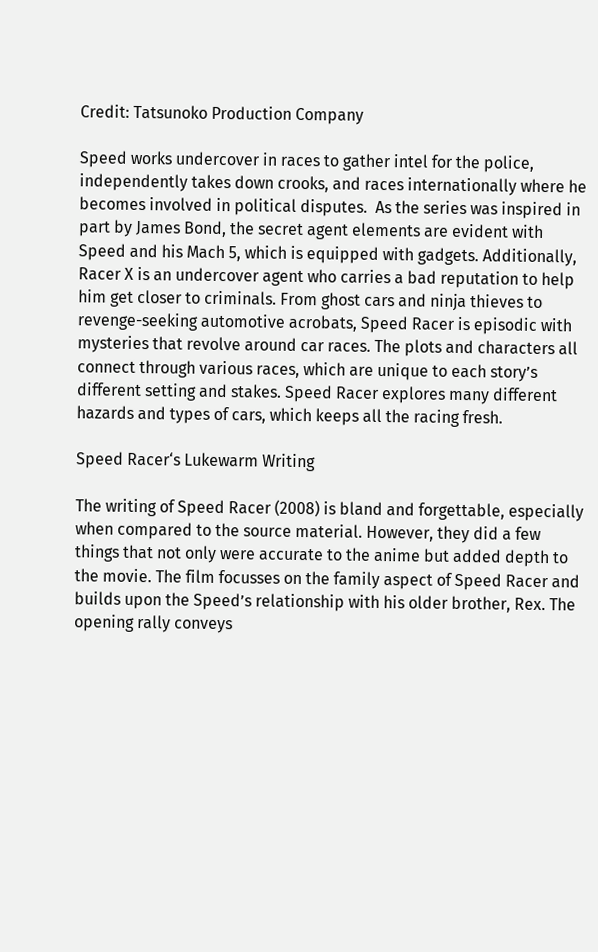Credit: Tatsunoko Production Company

Speed works undercover in races to gather intel for the police, independently takes down crooks, and races internationally where he becomes involved in political disputes.  As the series was inspired in part by James Bond, the secret agent elements are evident with Speed and his Mach 5, which is equipped with gadgets. Additionally, Racer X is an undercover agent who carries a bad reputation to help him get closer to criminals. From ghost cars and ninja thieves to revenge-seeking automotive acrobats, Speed Racer is episodic with mysteries that revolve around car races. The plots and characters all connect through various races, which are unique to each story’s different setting and stakes. Speed Racer explores many different hazards and types of cars, which keeps all the racing fresh.

Speed Racer‘s Lukewarm Writing

The writing of Speed Racer (2008) is bland and forgettable, especially when compared to the source material. However, they did a few things that not only were accurate to the anime but added depth to the movie. The film focusses on the family aspect of Speed Racer and builds upon the Speed’s relationship with his older brother, Rex. The opening rally conveys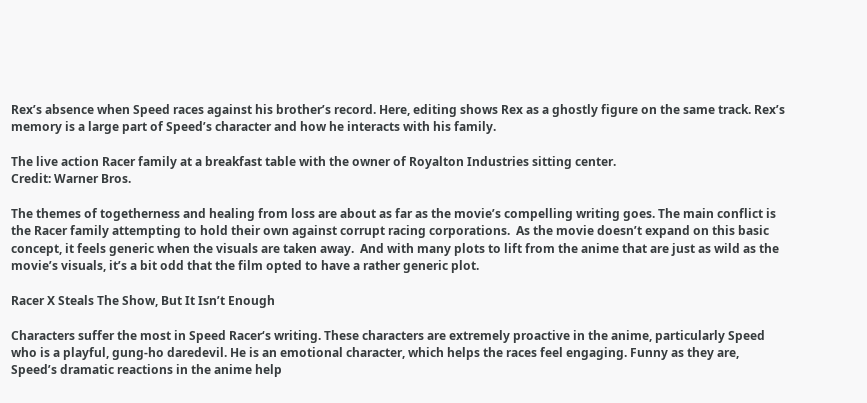Rex’s absence when Speed races against his brother’s record. Here, editing shows Rex as a ghostly figure on the same track. Rex’s memory is a large part of Speed’s character and how he interacts with his family.

The live action Racer family at a breakfast table with the owner of Royalton Industries sitting center.
Credit: Warner Bros.

The themes of togetherness and healing from loss are about as far as the movie’s compelling writing goes. The main conflict is the Racer family attempting to hold their own against corrupt racing corporations.  As the movie doesn’t expand on this basic concept, it feels generic when the visuals are taken away.  And with many plots to lift from the anime that are just as wild as the movie’s visuals, it’s a bit odd that the film opted to have a rather generic plot.

Racer X Steals The Show, But It Isn’t Enough

Characters suffer the most in Speed Racer‘s writing. These characters are extremely proactive in the anime, particularly Speed who is a playful, gung-ho daredevil. He is an emotional character, which helps the races feel engaging. Funny as they are, Speed’s dramatic reactions in the anime help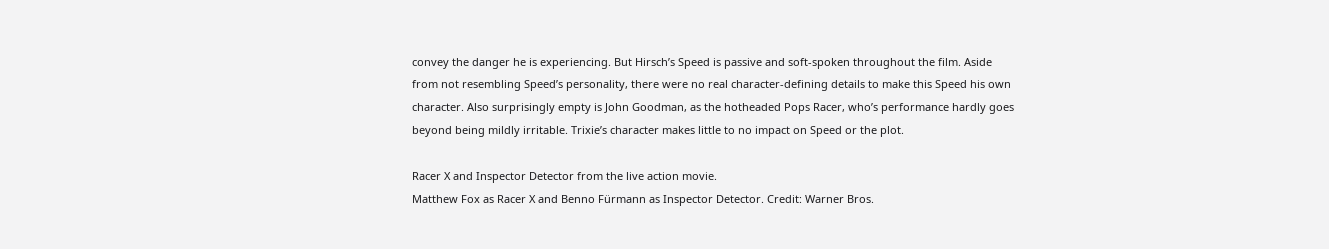convey the danger he is experiencing. But Hirsch’s Speed is passive and soft-spoken throughout the film. Aside from not resembling Speed’s personality, there were no real character-defining details to make this Speed his own character. Also surprisingly empty is John Goodman, as the hotheaded Pops Racer, who’s performance hardly goes beyond being mildly irritable. Trixie’s character makes little to no impact on Speed or the plot.

Racer X and Inspector Detector from the live action movie.
Matthew Fox as Racer X and Benno Fürmann as Inspector Detector. Credit: Warner Bros.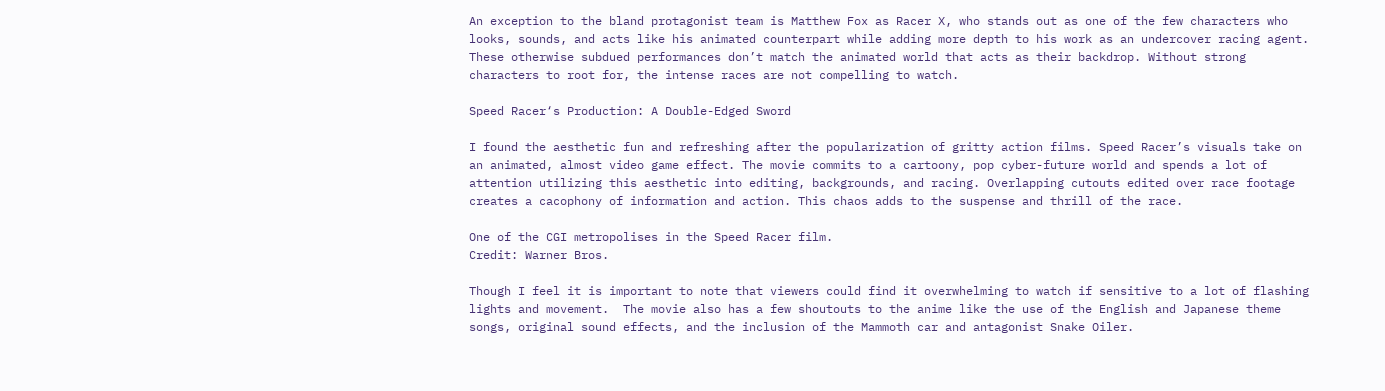An exception to the bland protagonist team is Matthew Fox as Racer X, who stands out as one of the few characters who looks, sounds, and acts like his animated counterpart while adding more depth to his work as an undercover racing agent. These otherwise subdued performances don’t match the animated world that acts as their backdrop. Without strong characters to root for, the intense races are not compelling to watch.

Speed Racer‘s Production: A Double-Edged Sword

I found the aesthetic fun and refreshing after the popularization of gritty action films. Speed Racer’s visuals take on an animated, almost video game effect. The movie commits to a cartoony, pop cyber-future world and spends a lot of attention utilizing this aesthetic into editing, backgrounds, and racing. Overlapping cutouts edited over race footage creates a cacophony of information and action. This chaos adds to the suspense and thrill of the race.

One of the CGI metropolises in the Speed Racer film.
Credit: Warner Bros.

Though I feel it is important to note that viewers could find it overwhelming to watch if sensitive to a lot of flashing lights and movement.  The movie also has a few shoutouts to the anime like the use of the English and Japanese theme songs, original sound effects, and the inclusion of the Mammoth car and antagonist Snake Oiler.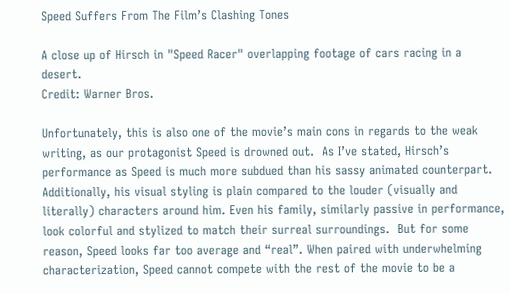Speed Suffers From The Film’s Clashing Tones

A close up of Hirsch in "Speed Racer" overlapping footage of cars racing in a desert.
Credit: Warner Bros.

Unfortunately, this is also one of the movie’s main cons in regards to the weak writing, as our protagonist Speed is drowned out.  As I’ve stated, Hirsch’s performance as Speed is much more subdued than his sassy animated counterpart. Additionally, his visual styling is plain compared to the louder (visually and literally) characters around him. Even his family, similarly passive in performance, look colorful and stylized to match their surreal surroundings.  But for some reason, Speed looks far too average and “real”. When paired with underwhelming characterization, Speed cannot compete with the rest of the movie to be a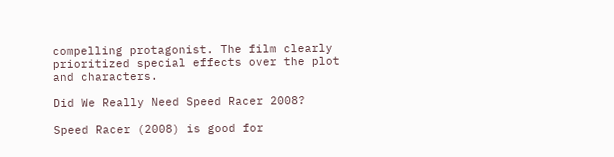compelling protagonist. The film clearly prioritized special effects over the plot and characters.

Did We Really Need Speed Racer 2008?

Speed Racer (2008) is good for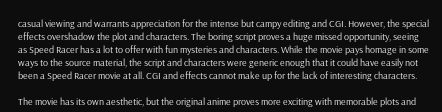casual viewing and warrants appreciation for the intense but campy editing and CGI. However, the special effects overshadow the plot and characters. The boring script proves a huge missed opportunity, seeing as Speed Racer has a lot to offer with fun mysteries and characters. While the movie pays homage in some ways to the source material, the script and characters were generic enough that it could have easily not been a Speed Racer movie at all. CGI and effects cannot make up for the lack of interesting characters.

The movie has its own aesthetic, but the original anime proves more exciting with memorable plots and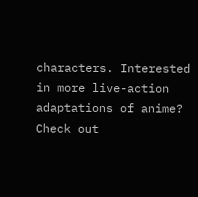characters. Interested in more live-action adaptations of anime? Check out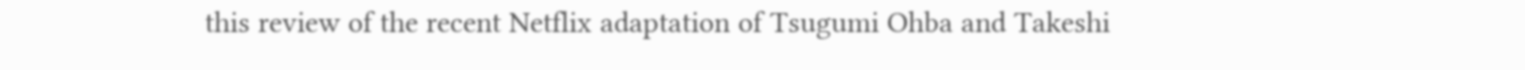this review of the recent Netflix adaptation of Tsugumi Ohba and Takeshi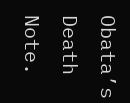Obata’s Death Note.